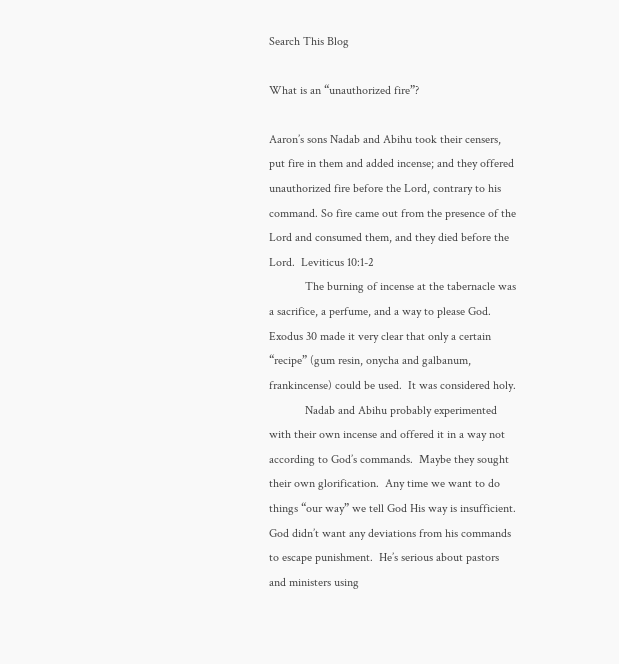Search This Blog

What is an “unauthorized fire”?

Aaron’s sons Nadab and Abihu took their censers, put fire in them and added incense; and they offered unauthorized fire before the Lord, contrary to his command. So fire came out from the presence of the Lord and consumed them, and they died before the Lord.  Leviticus 10:1-2
            The burning of incense at the tabernacle was a sacrifice, a perfume, and a way to please God.  Exodus 30 made it very clear that only a certain “recipe” (gum resin, onycha and galbanum, frankincense) could be used.  It was considered holy.
            Nadab and Abihu probably experimented with their own incense and offered it in a way not according to God’s commands.  Maybe they sought their own glorification.  Any time we want to do things “our way” we tell God His way is insufficient.  God didn’t want any deviations from his commands to escape punishment.  He’s serious about pastors and ministers using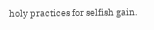holy practices for selfish gain.